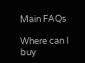Main FAQs

Where can I buy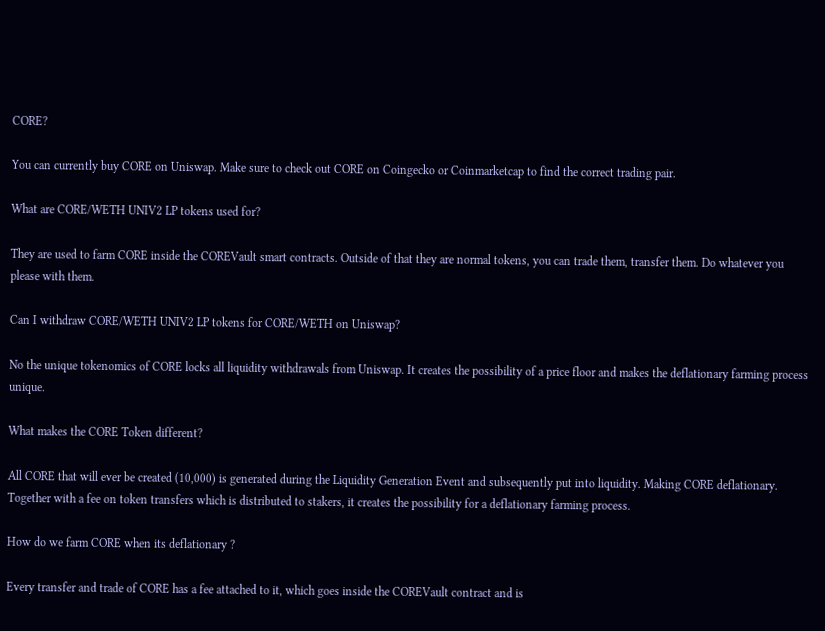CORE?

You can currently buy CORE on Uniswap. Make sure to check out CORE on Coingecko or Coinmarketcap to find the correct trading pair.

What are CORE/WETH UNIV2 LP tokens used for?

They are used to farm CORE inside the COREVault smart contracts. Outside of that they are normal tokens, you can trade them, transfer them. Do whatever you please with them.

Can I withdraw CORE/WETH UNIV2 LP tokens for CORE/WETH on Uniswap?

No the unique tokenomics of CORE locks all liquidity withdrawals from Uniswap. It creates the possibility of a price floor and makes the deflationary farming process unique.

What makes the CORE Token different?

All CORE that will ever be created (10,000) is generated during the Liquidity Generation Event and subsequently put into liquidity. Making CORE deflationary. Together with a fee on token transfers which is distributed to stakers, it creates the possibility for a deflationary farming process.

How do we farm CORE when its deflationary ?

Every transfer and trade of CORE has a fee attached to it, which goes inside the COREVault contract and is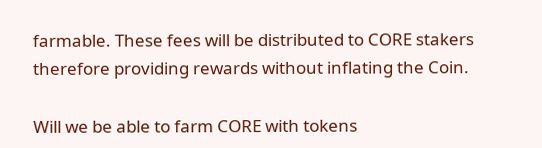farmable. These fees will be distributed to CORE stakers therefore providing rewards without inflating the Coin.

Will we be able to farm CORE with tokens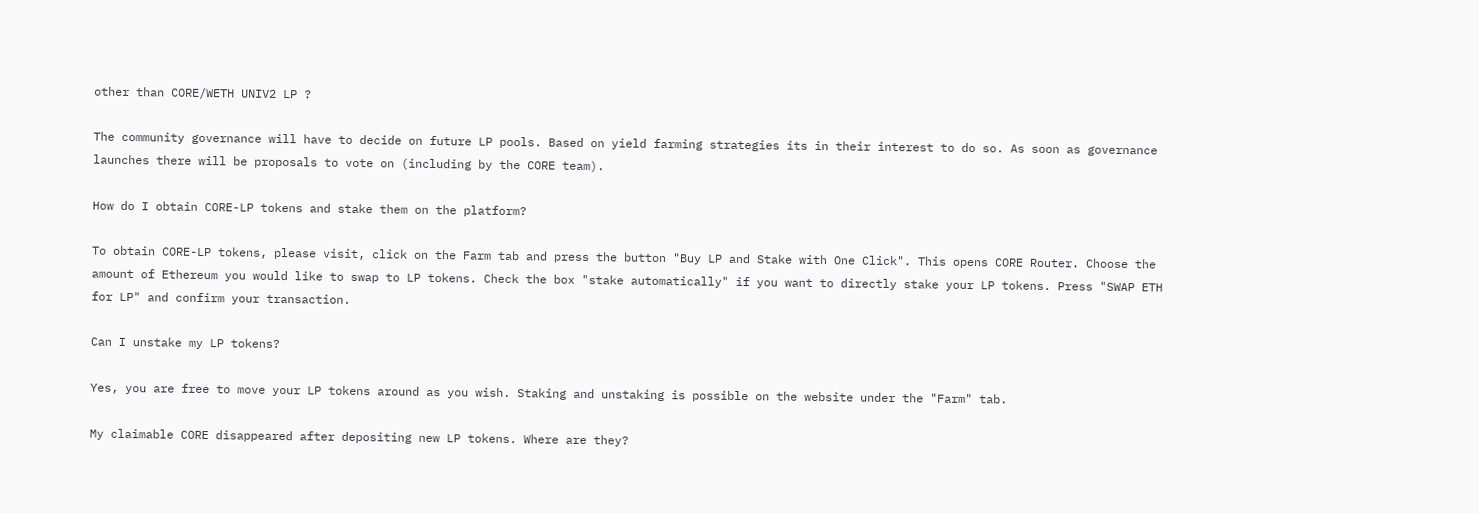other than CORE/WETH UNIV2 LP ?

The community governance will have to decide on future LP pools. Based on yield farming strategies its in their interest to do so. As soon as governance launches there will be proposals to vote on (including by the CORE team).

How do I obtain CORE-LP tokens and stake them on the platform?

To obtain CORE-LP tokens, please visit, click on the Farm tab and press the button "Buy LP and Stake with One Click". This opens CORE Router. Choose the amount of Ethereum you would like to swap to LP tokens. Check the box "stake automatically" if you want to directly stake your LP tokens. Press "SWAP ETH for LP" and confirm your transaction.

Can I unstake my LP tokens?

Yes, you are free to move your LP tokens around as you wish. Staking and unstaking is possible on the website under the "Farm" tab.

My claimable CORE disappeared after depositing new LP tokens. Where are they?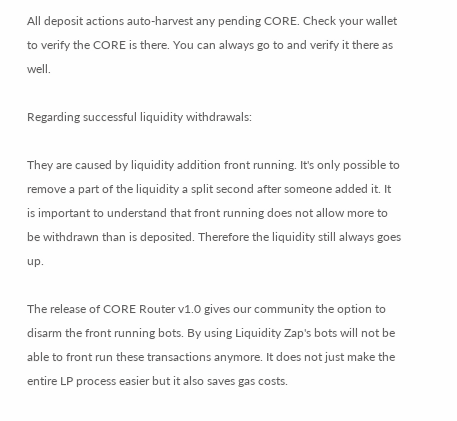All deposit actions auto-harvest any pending CORE. Check your wallet to verify the CORE is there. You can always go to and verify it there as well.

Regarding successful liquidity withdrawals:

They are caused by liquidity addition front running. It's only possible to remove a part of the liquidity a split second after someone added it. It is important to understand that front running does not allow more to be withdrawn than is deposited. Therefore the liquidity still always goes up.

The release of CORE Router v1.0 gives our community the option to disarm the front running bots. By using Liquidity Zap's bots will not be able to front run these transactions anymore. It does not just make the entire LP process easier but it also saves gas costs.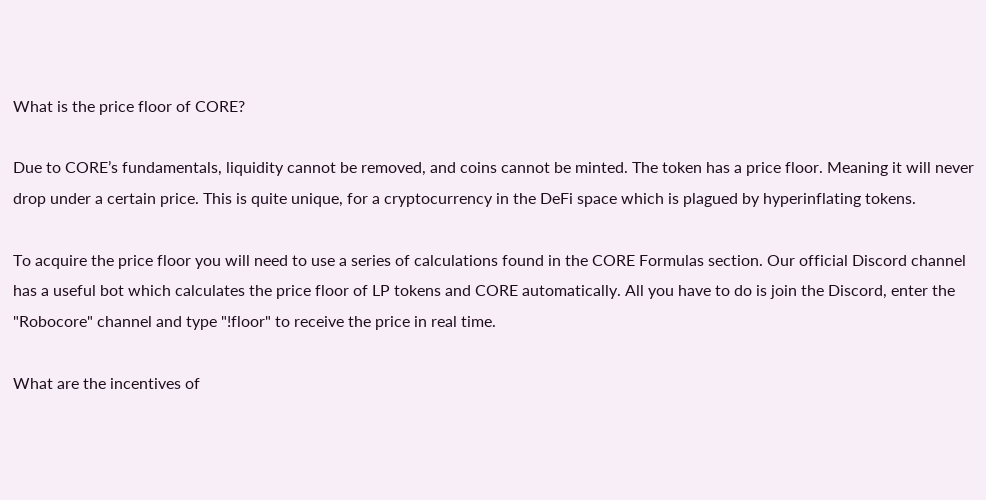What is the price floor of CORE?

Due to CORE’s fundamentals, liquidity cannot be removed, and coins cannot be minted. The token has a price floor. Meaning it will never drop under a certain price. This is quite unique, for a cryptocurrency in the DeFi space which is plagued by hyperinflating tokens.

To acquire the price floor you will need to use a series of calculations found in the CORE Formulas section. Our official Discord channel has a useful bot which calculates the price floor of LP tokens and CORE automatically. All you have to do is join the Discord, enter the "Robocore" channel and type "!floor" to receive the price in real time.

What are the incentives of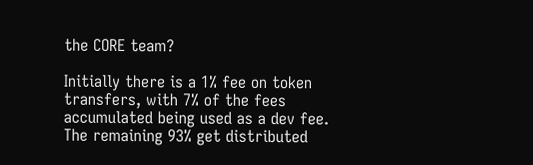the CORE team?

Initially there is a 1% fee on token transfers, with 7% of the fees accumulated being used as a dev fee. The remaining 93% get distributed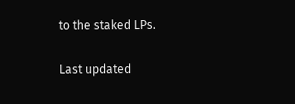to the staked LPs.

Last updated